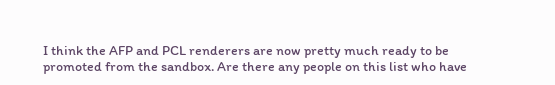I think the AFP and PCL renderers are now pretty much ready to be
promoted from the sandbox. Are there any people on this list who have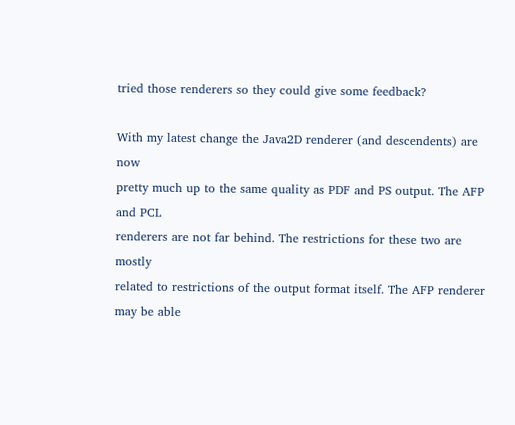tried those renderers so they could give some feedback?

With my latest change the Java2D renderer (and descendents) are now
pretty much up to the same quality as PDF and PS output. The AFP and PCL
renderers are not far behind. The restrictions for these two are mostly
related to restrictions of the output format itself. The AFP renderer
may be able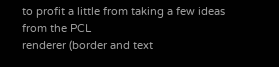to profit a little from taking a few ideas from the PCL
renderer (border and text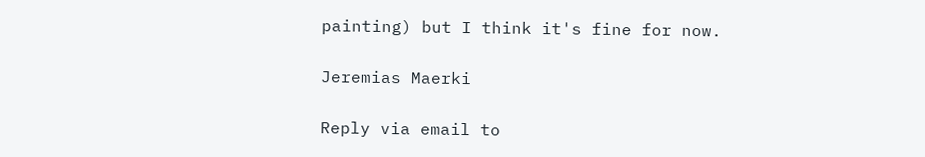painting) but I think it's fine for now.

Jeremias Maerki

Reply via email to